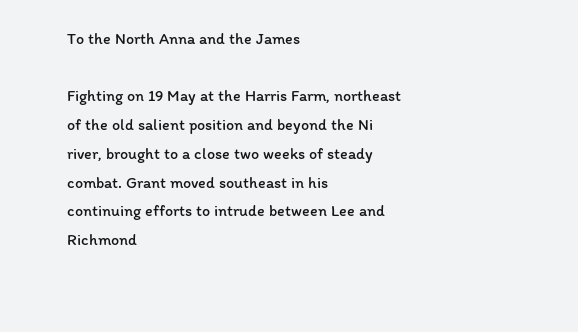To the North Anna and the James

Fighting on 19 May at the Harris Farm, northeast of the old salient position and beyond the Ni river, brought to a close two weeks of steady combat. Grant moved southeast in his continuing efforts to intrude between Lee and Richmond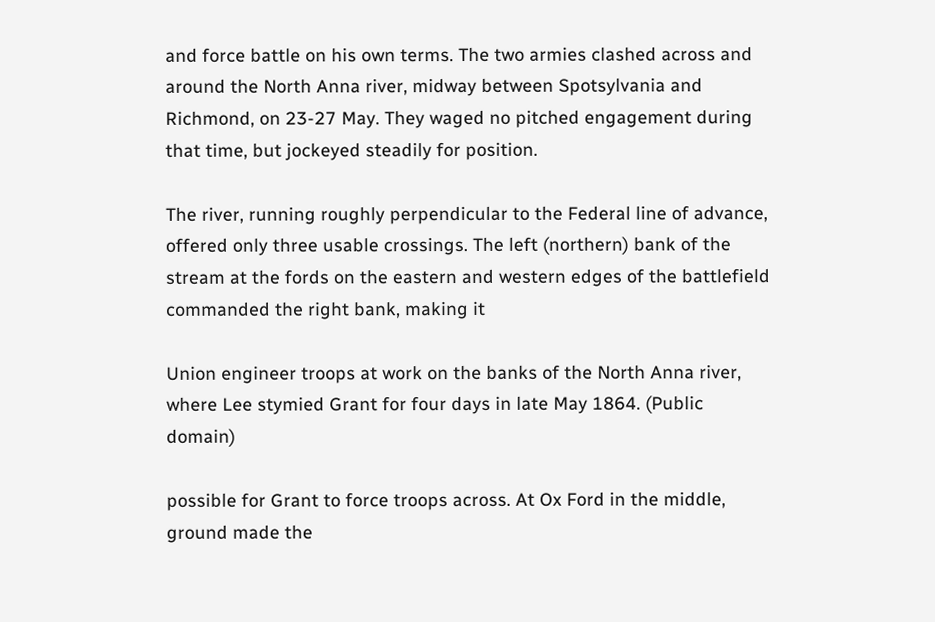and force battle on his own terms. The two armies clashed across and around the North Anna river, midway between Spotsylvania and Richmond, on 23-27 May. They waged no pitched engagement during that time, but jockeyed steadily for position.

The river, running roughly perpendicular to the Federal line of advance, offered only three usable crossings. The left (northern) bank of the stream at the fords on the eastern and western edges of the battlefield commanded the right bank, making it

Union engineer troops at work on the banks of the North Anna river, where Lee stymied Grant for four days in late May 1864. (Public domain)

possible for Grant to force troops across. At Ox Ford in the middle, ground made the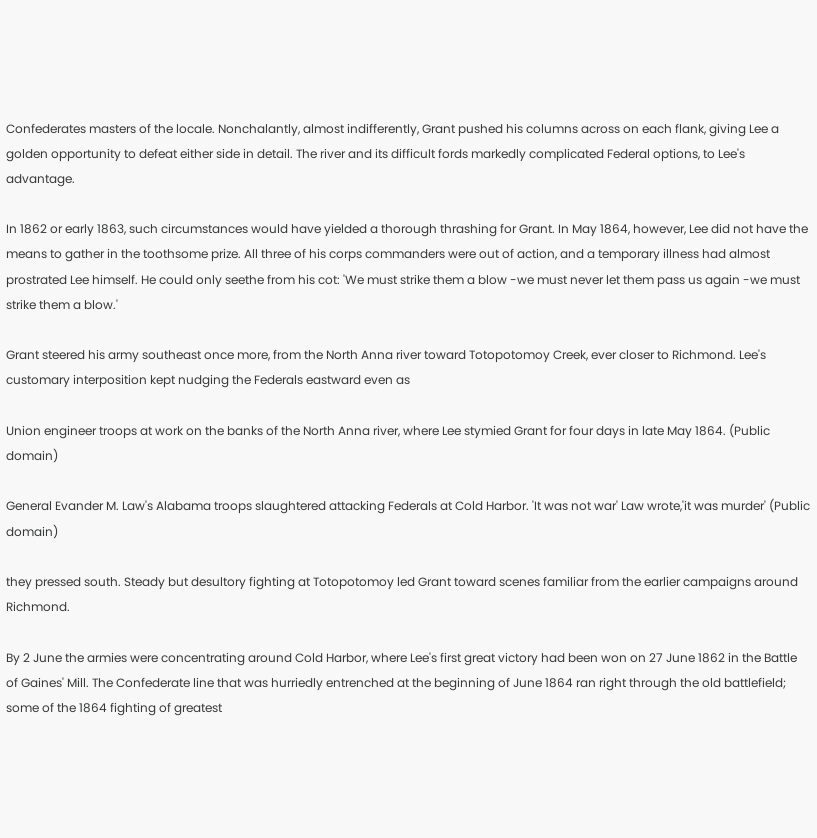Confederates masters of the locale. Nonchalantly, almost indifferently, Grant pushed his columns across on each flank, giving Lee a golden opportunity to defeat either side in detail. The river and its difficult fords markedly complicated Federal options, to Lee's advantage.

In 1862 or early 1863, such circumstances would have yielded a thorough thrashing for Grant. In May 1864, however, Lee did not have the means to gather in the toothsome prize. All three of his corps commanders were out of action, and a temporary illness had almost prostrated Lee himself. He could only seethe from his cot: 'We must strike them a blow -we must never let them pass us again -we must strike them a blow.'

Grant steered his army southeast once more, from the North Anna river toward Totopotomoy Creek, ever closer to Richmond. Lee's customary interposition kept nudging the Federals eastward even as

Union engineer troops at work on the banks of the North Anna river, where Lee stymied Grant for four days in late May 1864. (Public domain)

General Evander M. Law's Alabama troops slaughtered attacking Federals at Cold Harbor. 'It was not war' Law wrote,'it was murder' (Public domain)

they pressed south. Steady but desultory fighting at Totopotomoy led Grant toward scenes familiar from the earlier campaigns around Richmond.

By 2 June the armies were concentrating around Cold Harbor, where Lee's first great victory had been won on 27 June 1862 in the Battle of Gaines' Mill. The Confederate line that was hurriedly entrenched at the beginning of June 1864 ran right through the old battlefield; some of the 1864 fighting of greatest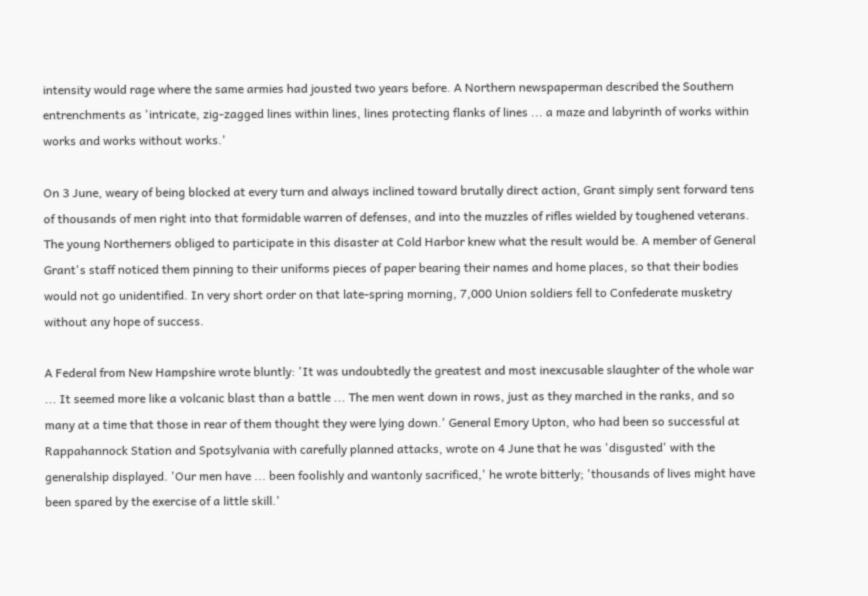intensity would rage where the same armies had jousted two years before. A Northern newspaperman described the Southern entrenchments as 'intricate, zig-zagged lines within lines, lines protecting flanks of lines ... a maze and labyrinth of works within works and works without works.'

On 3 June, weary of being blocked at every turn and always inclined toward brutally direct action, Grant simply sent forward tens of thousands of men right into that formidable warren of defenses, and into the muzzles of rifles wielded by toughened veterans. The young Northerners obliged to participate in this disaster at Cold Harbor knew what the result would be. A member of General Grant's staff noticed them pinning to their uniforms pieces of paper bearing their names and home places, so that their bodies would not go unidentified. In very short order on that late-spring morning, 7,000 Union soldiers fell to Confederate musketry without any hope of success.

A Federal from New Hampshire wrote bluntly: 'It was undoubtedly the greatest and most inexcusable slaughter of the whole war ... It seemed more like a volcanic blast than a battle ... The men went down in rows, just as they marched in the ranks, and so many at a time that those in rear of them thought they were lying down.' General Emory Upton, who had been so successful at Rappahannock Station and Spotsylvania with carefully planned attacks, wrote on 4 June that he was 'disgusted' with the generalship displayed. 'Our men have ... been foolishly and wantonly sacrificed,' he wrote bitterly; 'thousands of lives might have been spared by the exercise of a little skill.'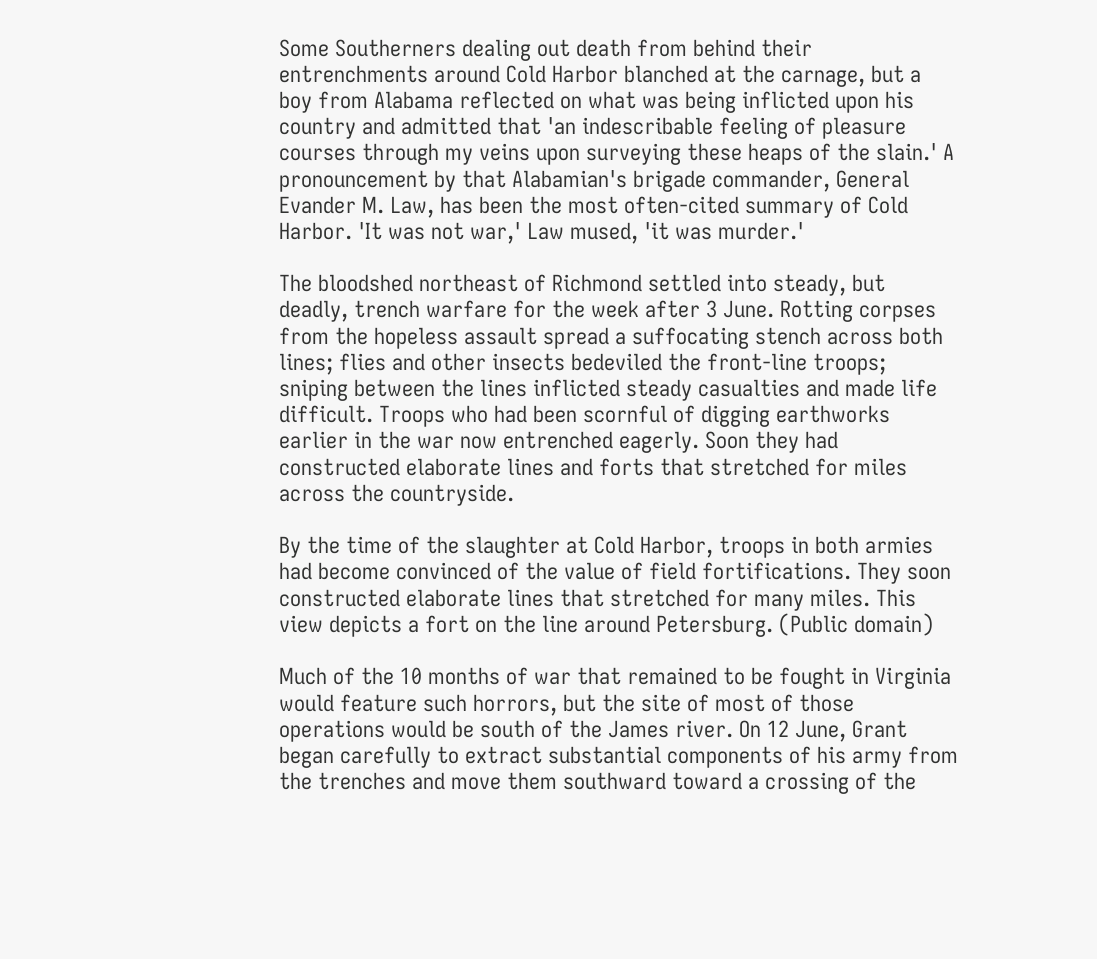Some Southerners dealing out death from behind their entrenchments around Cold Harbor blanched at the carnage, but a boy from Alabama reflected on what was being inflicted upon his country and admitted that 'an indescribable feeling of pleasure courses through my veins upon surveying these heaps of the slain.' A pronouncement by that Alabamian's brigade commander, General Evander M. Law, has been the most often-cited summary of Cold Harbor. 'It was not war,' Law mused, 'it was murder.'

The bloodshed northeast of Richmond settled into steady, but deadly, trench warfare for the week after 3 June. Rotting corpses from the hopeless assault spread a suffocating stench across both lines; flies and other insects bedeviled the front-line troops; sniping between the lines inflicted steady casualties and made life difficult. Troops who had been scornful of digging earthworks earlier in the war now entrenched eagerly. Soon they had constructed elaborate lines and forts that stretched for miles across the countryside.

By the time of the slaughter at Cold Harbor, troops in both armies had become convinced of the value of field fortifications. They soon constructed elaborate lines that stretched for many miles. This view depicts a fort on the line around Petersburg. (Public domain)

Much of the 10 months of war that remained to be fought in Virginia would feature such horrors, but the site of most of those operations would be south of the James river. On 12 June, Grant began carefully to extract substantial components of his army from the trenches and move them southward toward a crossing of the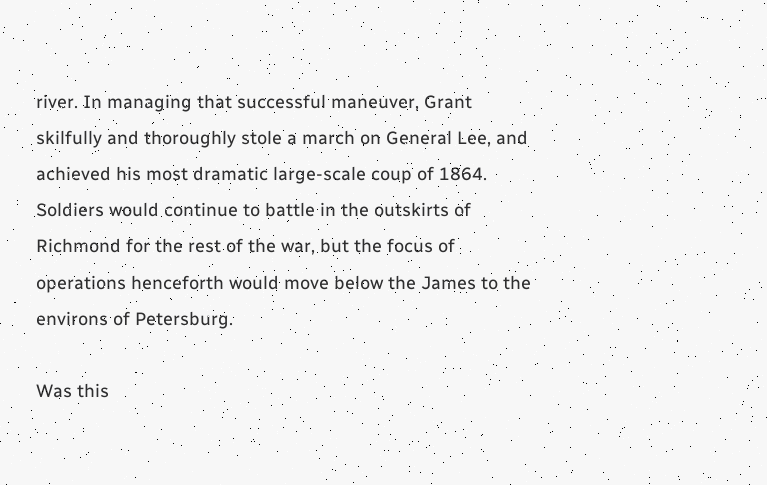river. In managing that successful maneuver, Grant skilfully and thoroughly stole a march on General Lee, and achieved his most dramatic large-scale coup of 1864. Soldiers would continue to battle in the outskirts of Richmond for the rest of the war, but the focus of operations henceforth would move below the James to the environs of Petersburg.

Was this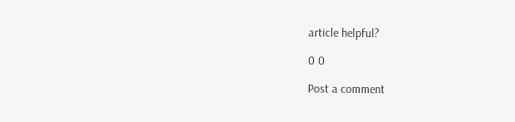article helpful?

0 0

Post a comment